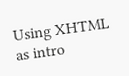Using XHTML as intro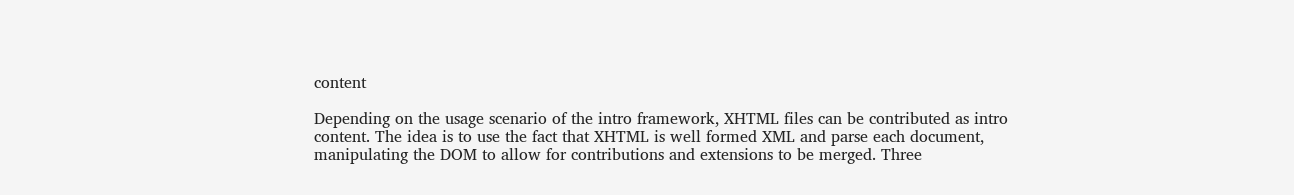content

Depending on the usage scenario of the intro framework, XHTML files can be contributed as intro content. The idea is to use the fact that XHTML is well formed XML and parse each document, manipulating the DOM to allow for contributions and extensions to be merged. Three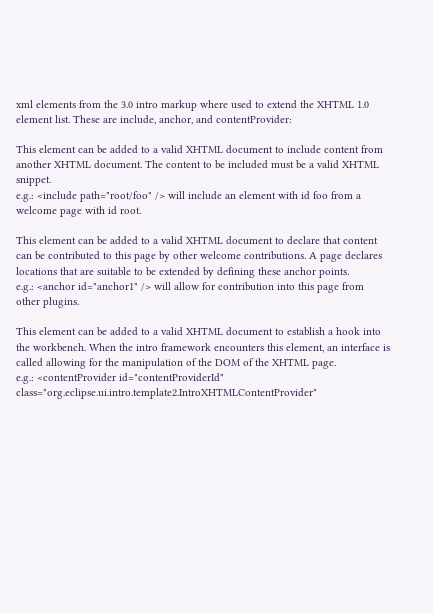xml elements from the 3.0 intro markup where used to extend the XHTML 1.0 element list. These are include, anchor, and contentProvider:

This element can be added to a valid XHTML document to include content from another XHTML document. The content to be included must be a valid XHTML snippet.
e.g.: <include path="root/foo" /> will include an element with id foo from a welcome page with id root.

This element can be added to a valid XHTML document to declare that content can be contributed to this page by other welcome contributions. A page declares locations that are suitable to be extended by defining these anchor points.
e.g.: <anchor id="anchor1" /> will allow for contribution into this page from other plugins.

This element can be added to a valid XHTML document to establish a hook into the workbench. When the intro framework encounters this element, an interface is called allowing for the manipulation of the DOM of the XHTML page.
e.g.: <contentProvider id="contentProviderId" class="org.eclipse.ui.intro.template2.IntroXHTMLContentProvider"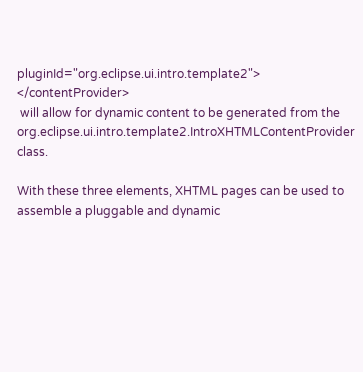pluginId="org.eclipse.ui.intro.template2"> </contentProvider>
 will allow for dynamic content to be generated from the org.eclipse.ui.intro.template2.IntroXHTMLContentProvider class.

With these three elements, XHTML pages can be used to assemble a pluggable and dynamic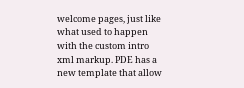welcome pages, just like what used to happen with the custom intro xml markup. PDE has a new template that allow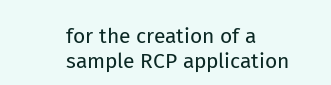for the creation of a sample RCP application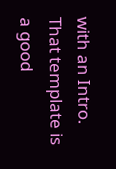with an Intro. That template is a good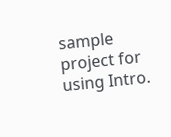sample project for using Intro.